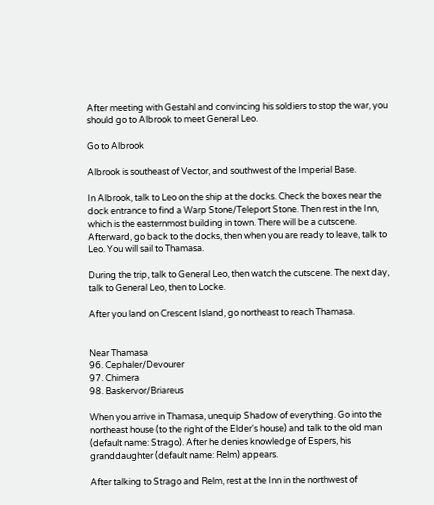After meeting with Gestahl and convincing his soldiers to stop the war, you should go to Albrook to meet General Leo.

Go to Albrook

Albrook is southeast of Vector, and southwest of the Imperial Base.

In Albrook, talk to Leo on the ship at the docks. Check the boxes near the dock entrance to find a Warp Stone/Teleport Stone. Then rest in the Inn, which is the easternmost building in town. There will be a cutscene. Afterward, go back to the docks, then when you are ready to leave, talk to Leo. You will sail to Thamasa.

During the trip, talk to General Leo, then watch the cutscene. The next day, talk to General Leo, then to Locke.

After you land on Crescent Island, go northeast to reach Thamasa.


Near Thamasa
96. Cephaler/Devourer
97. Chimera
98. Baskervor/Briareus

When you arrive in Thamasa, unequip Shadow of everything. Go into the northeast house (to the right of the Elder's house) and talk to the old man (default name: Strago). After he denies knowledge of Espers, his granddaughter (default name: Relm) appears.

After talking to Strago and Relm, rest at the Inn in the northwest of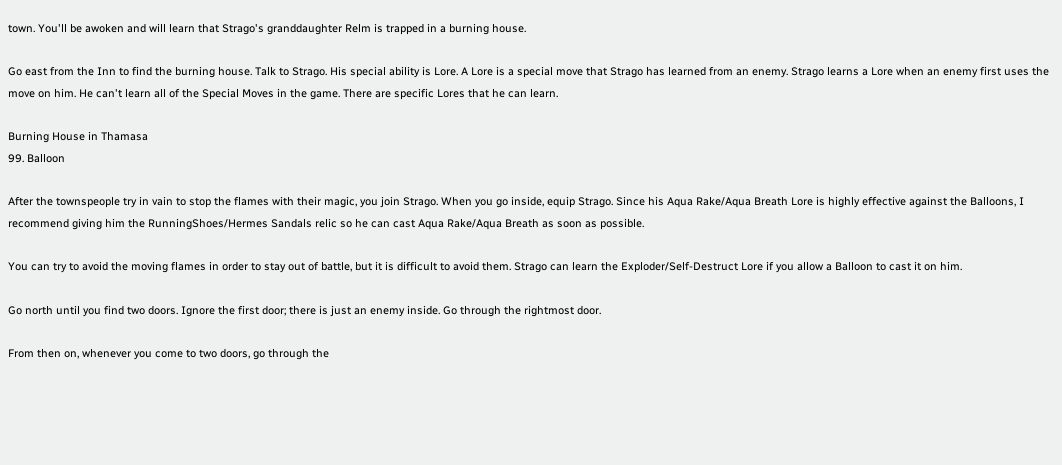town. You'll be awoken and will learn that Strago's granddaughter Relm is trapped in a burning house.

Go east from the Inn to find the burning house. Talk to Strago. His special ability is Lore. A Lore is a special move that Strago has learned from an enemy. Strago learns a Lore when an enemy first uses the move on him. He can't learn all of the Special Moves in the game. There are specific Lores that he can learn.

Burning House in Thamasa
99. Balloon

After the townspeople try in vain to stop the flames with their magic, you join Strago. When you go inside, equip Strago. Since his Aqua Rake/Aqua Breath Lore is highly effective against the Balloons, I recommend giving him the RunningShoes/Hermes Sandals relic so he can cast Aqua Rake/Aqua Breath as soon as possible.

You can try to avoid the moving flames in order to stay out of battle, but it is difficult to avoid them. Strago can learn the Exploder/Self-Destruct Lore if you allow a Balloon to cast it on him.

Go north until you find two doors. Ignore the first door; there is just an enemy inside. Go through the rightmost door.

From then on, whenever you come to two doors, go through the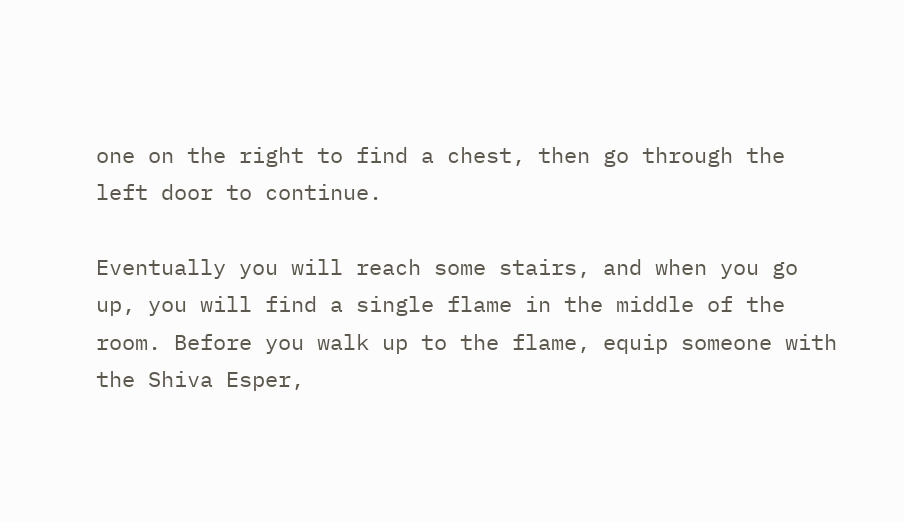one on the right to find a chest, then go through the left door to continue.

Eventually you will reach some stairs, and when you go up, you will find a single flame in the middle of the room. Before you walk up to the flame, equip someone with the Shiva Esper,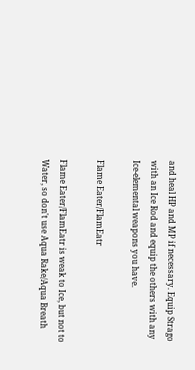and heal HP and MP if necessary. Equip Strago with an Ice Rod and equip the others with any Ice-elemental weapons you have.

Flame Eater/FlamEatr

Flame Eater/FlamEatr is weak to Ice, but not to Water, so don't use Aqua Rake/Aqua Breath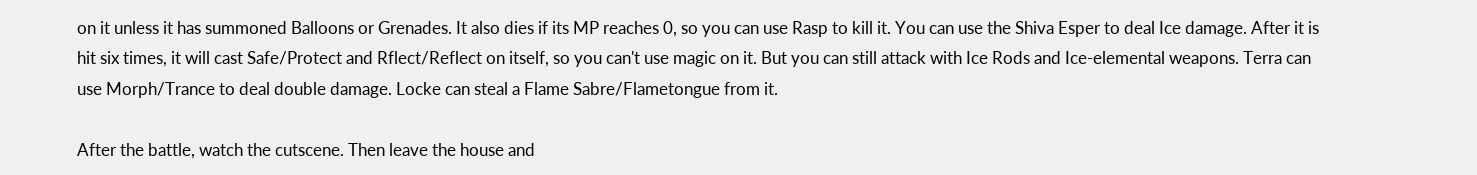on it unless it has summoned Balloons or Grenades. It also dies if its MP reaches 0, so you can use Rasp to kill it. You can use the Shiva Esper to deal Ice damage. After it is hit six times, it will cast Safe/Protect and Rflect/Reflect on itself, so you can't use magic on it. But you can still attack with Ice Rods and Ice-elemental weapons. Terra can use Morph/Trance to deal double damage. Locke can steal a Flame Sabre/Flametongue from it.

After the battle, watch the cutscene. Then leave the house and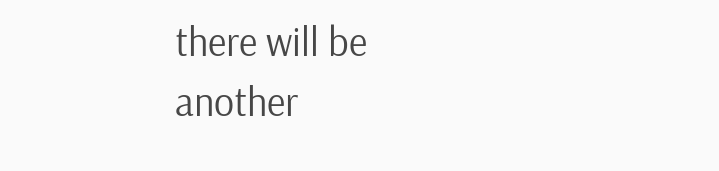there will be another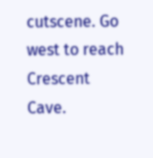cutscene. Go west to reach Crescent Cave.